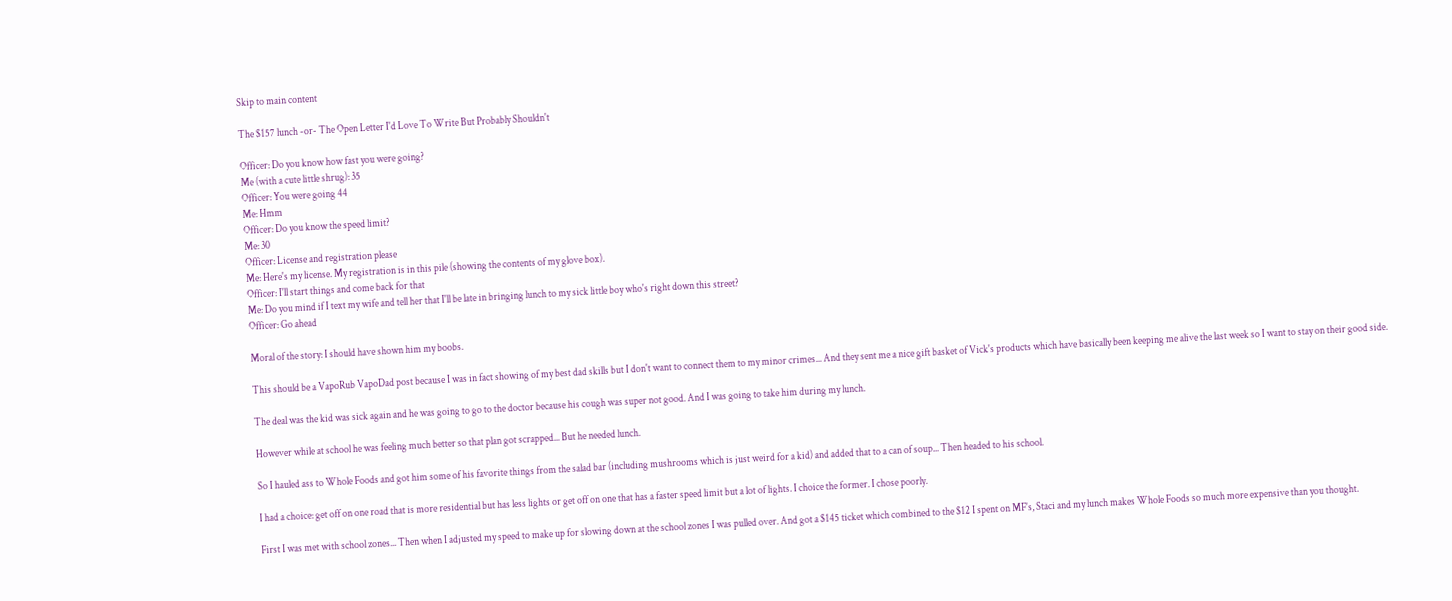Skip to main content

The $157 lunch -or- The Open Letter I'd Love To Write But Probably Shouldn't

Officer: Do you know how fast you were going?
Me (with a cute little shrug): 35
Officer: You were going 44
Me: Hmm
Officer: Do you know the speed limit?
Me: 30
Officer: License and registration please
Me: Here's my license. My registration is in this pile (showing the contents of my glove box).
Officer: I'll start things and come back for that
Me: Do you mind if I text my wife and tell her that I'll be late in bringing lunch to my sick little boy who's right down this street?
Officer: Go ahead

Moral of the story: I should have shown him my boobs.

This should be a VapoRub VapoDad post because I was in fact showing of my best dad skills but I don't want to connect them to my minor crimes... And they sent me a nice gift basket of Vick's products which have basically been keeping me alive the last week so I want to stay on their good side.

The deal was the kid was sick again and he was going to go to the doctor because his cough was super not good. And I was going to take him during my lunch.

However while at school he was feeling much better so that plan got scrapped... But he needed lunch.

So I hauled ass to Whole Foods and got him some of his favorite things from the salad bar (including mushrooms which is just weird for a kid) and added that to a can of soup... Then headed to his school.

I had a choice: get off on one road that is more residential but has less lights or get off on one that has a faster speed limit but a lot of lights. I choice the former. I chose poorly.

First I was met with school zones... Then when I adjusted my speed to make up for slowing down at the school zones I was pulled over. And got a $145 ticket which combined to the $12 I spent on MF's, Staci and my lunch makes Whole Foods so much more expensive than you thought.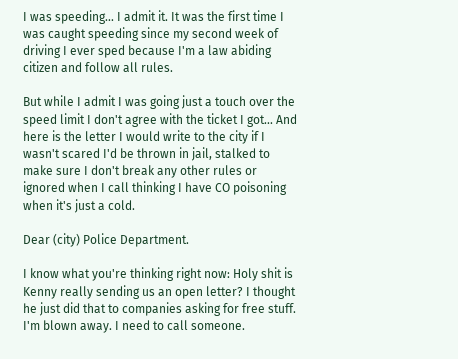I was speeding... I admit it. It was the first time I was caught speeding since my second week of driving I ever sped because I'm a law abiding citizen and follow all rules.

But while I admit I was going just a touch over the speed limit I don't agree with the ticket I got... And here is the letter I would write to the city if I wasn't scared I'd be thrown in jail, stalked to make sure I don't break any other rules or ignored when I call thinking I have CO poisoning when it's just a cold.

Dear (city) Police Department.

I know what you're thinking right now: Holy shit is Kenny really sending us an open letter? I thought he just did that to companies asking for free stuff. I'm blown away. I need to call someone.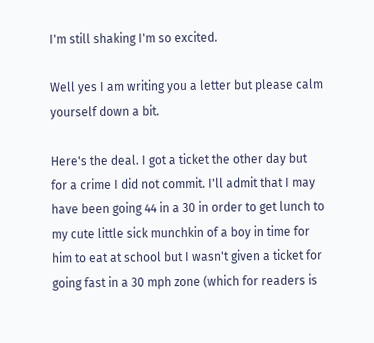I'm still shaking I'm so excited.

Well yes I am writing you a letter but please calm yourself down a bit.

Here's the deal. I got a ticket the other day but for a crime I did not commit. I'll admit that I may have been going 44 in a 30 in order to get lunch to my cute little sick munchkin of a boy in time for him to eat at school but I wasn't given a ticket for going fast in a 30 mph zone (which for readers is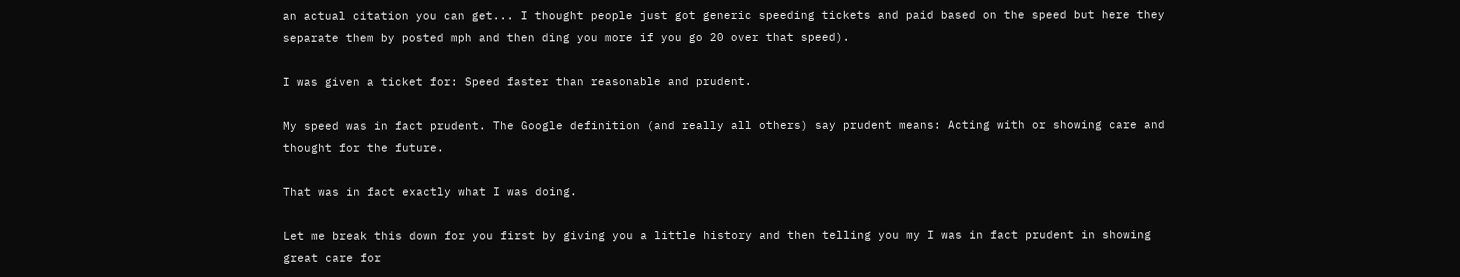an actual citation you can get... I thought people just got generic speeding tickets and paid based on the speed but here they separate them by posted mph and then ding you more if you go 20 over that speed).

I was given a ticket for: Speed faster than reasonable and prudent.

My speed was in fact prudent. The Google definition (and really all others) say prudent means: Acting with or showing care and thought for the future.

That was in fact exactly what I was doing.

Let me break this down for you first by giving you a little history and then telling you my I was in fact prudent in showing great care for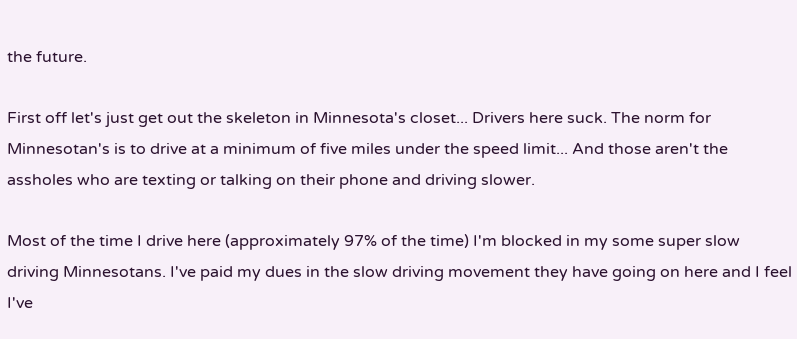the future.

First off let's just get out the skeleton in Minnesota's closet... Drivers here suck. The norm for Minnesotan's is to drive at a minimum of five miles under the speed limit... And those aren't the assholes who are texting or talking on their phone and driving slower.

Most of the time I drive here (approximately 97% of the time) I'm blocked in my some super slow driving Minnesotans. I've paid my dues in the slow driving movement they have going on here and I feel I've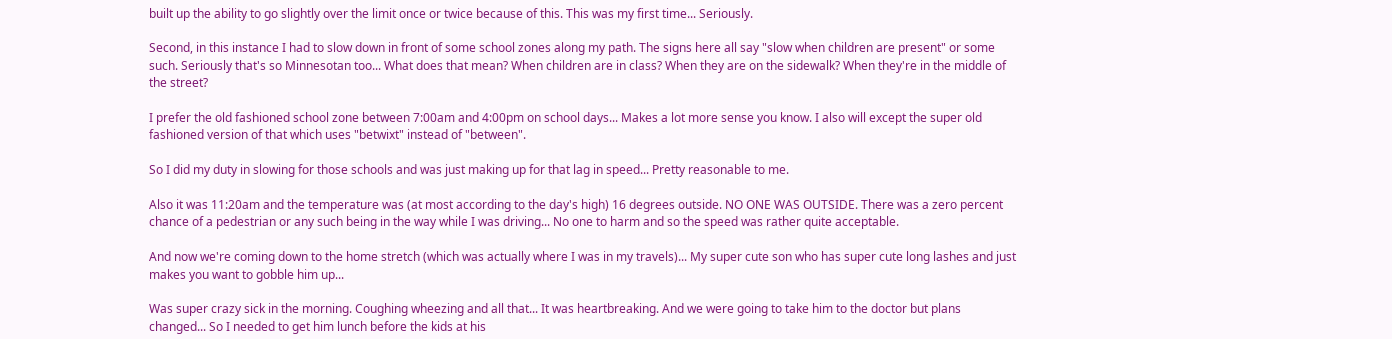built up the ability to go slightly over the limit once or twice because of this. This was my first time... Seriously.

Second, in this instance I had to slow down in front of some school zones along my path. The signs here all say "slow when children are present" or some such. Seriously that's so Minnesotan too... What does that mean? When children are in class? When they are on the sidewalk? When they're in the middle of the street?

I prefer the old fashioned school zone between 7:00am and 4:00pm on school days... Makes a lot more sense you know. I also will except the super old fashioned version of that which uses "betwixt" instead of "between".

So I did my duty in slowing for those schools and was just making up for that lag in speed... Pretty reasonable to me.

Also it was 11:20am and the temperature was (at most according to the day's high) 16 degrees outside. NO ONE WAS OUTSIDE. There was a zero percent chance of a pedestrian or any such being in the way while I was driving... No one to harm and so the speed was rather quite acceptable.

And now we're coming down to the home stretch (which was actually where I was in my travels)... My super cute son who has super cute long lashes and just makes you want to gobble him up...

Was super crazy sick in the morning. Coughing wheezing and all that... It was heartbreaking. And we were going to take him to the doctor but plans changed... So I needed to get him lunch before the kids at his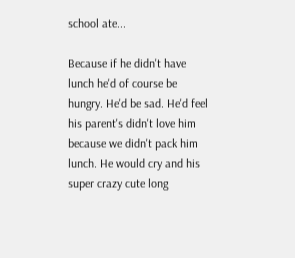school ate...

Because if he didn't have lunch he'd of course be hungry. He'd be sad. He'd feel his parent's didn't love him because we didn't pack him lunch. He would cry and his super crazy cute long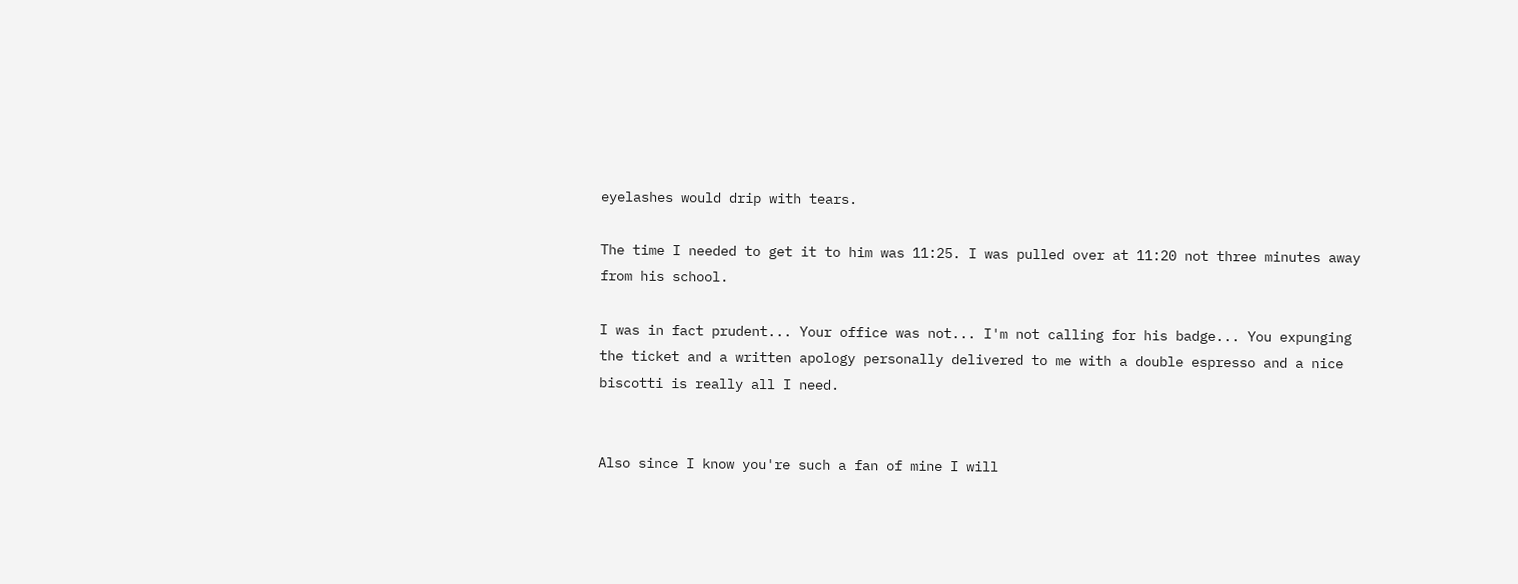eyelashes would drip with tears.

The time I needed to get it to him was 11:25. I was pulled over at 11:20 not three minutes away from his school.

I was in fact prudent... Your office was not... I'm not calling for his badge... You expunging the ticket and a written apology personally delivered to me with a double espresso and a nice biscotti is really all I need.


Also since I know you're such a fan of mine I will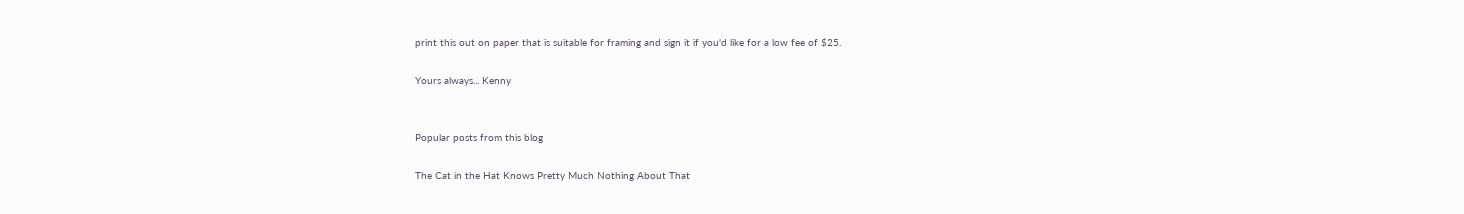print this out on paper that is suitable for framing and sign it if you'd like for a low fee of $25.

Yours always... Kenny


Popular posts from this blog

The Cat in the Hat Knows Pretty Much Nothing About That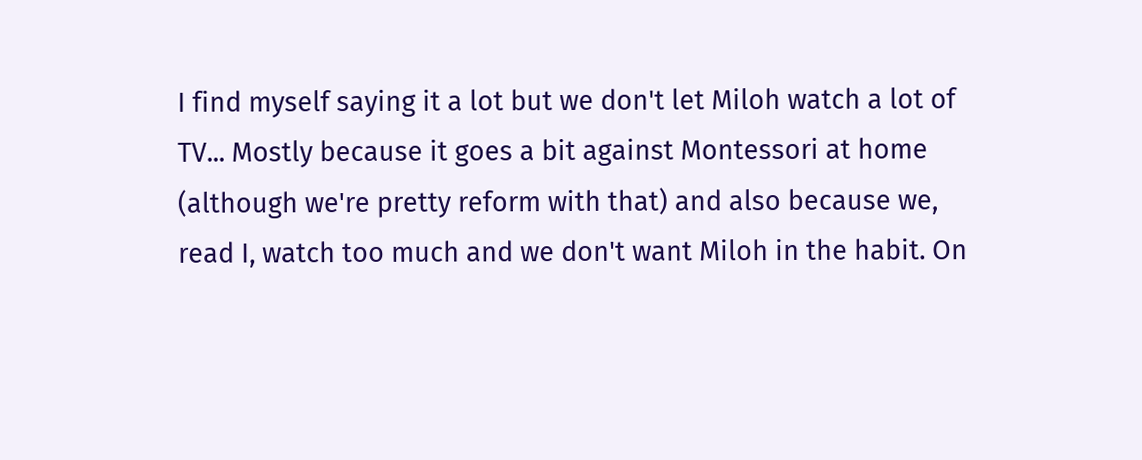I find myself saying it a lot but we don't let Miloh watch a lot of TV... Mostly because it goes a bit against Montessori at home (although we're pretty reform with that) and also because we, read I, watch too much and we don't want Miloh in the habit. On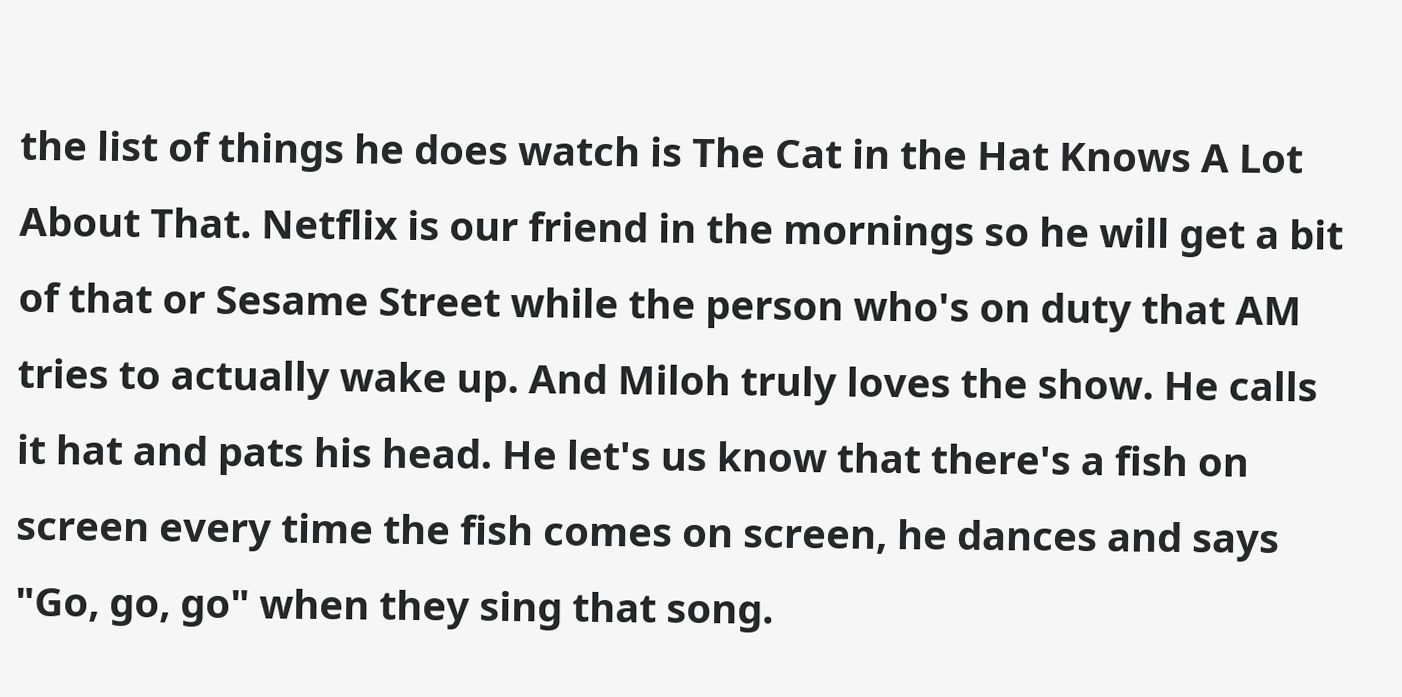the list of things he does watch is The Cat in the Hat Knows A Lot About That. Netflix is our friend in the mornings so he will get a bit of that or Sesame Street while the person who's on duty that AM tries to actually wake up. And Miloh truly loves the show. He calls it hat and pats his head. He let's us know that there's a fish on screen every time the fish comes on screen, he dances and says "Go, go, go" when they sing that song.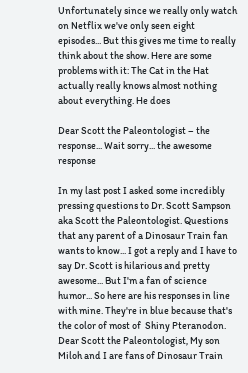Unfortunately since we really only watch on Netflix we've only seen eight episodes... But this gives me time to really think about the show. Here are some problems with it: The Cat in the Hat actually really knows almost nothing about everything. He does

Dear Scott the Paleontologist – the response... Wait sorry... the awesome response

In my last post I asked some incredibly pressing questions to Dr. Scott Sampson aka Scott the Paleontologist. Questions that any parent of a Dinosaur Train fan wants to know... I got a reply and I have to say Dr. Scott is hilarious and pretty awesome... But I'm a fan of science humor... So here are his responses in line with mine. They're in blue because that's the color of most of  Shiny Pteranodon. Dear Scott the Paleontologist, My son Miloh and I are fans of Dinosaur Train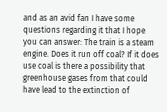and as an avid fan I have some questions regarding it that I hope you can answer: The train is a steam engine. Does it run off coal? If it does use coal is there a possibility that greenhouse gases from that could have lead to the extinction of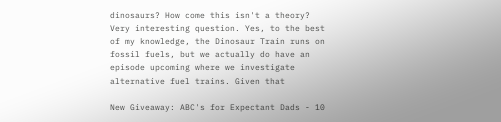dinosaurs? How come this isn't a theory? Very interesting question. Yes, to the best of my knowledge, the Dinosaur Train runs on fossil fuels, but we actually do have an episode upcoming where we investigate alternative fuel trains. Given that

New Giveaway: ABC's for Expectant Dads - 10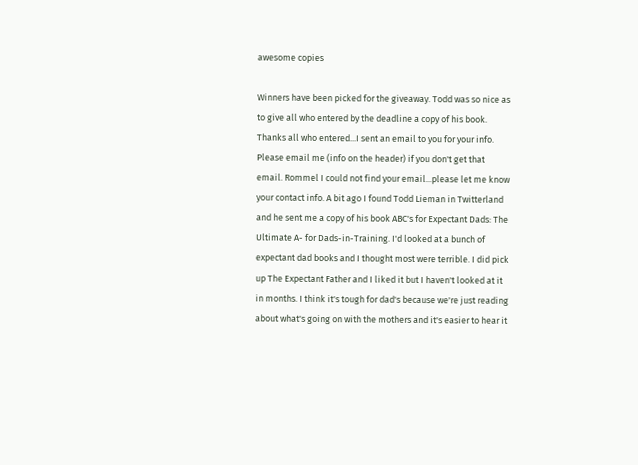awesome copies

Winners have been picked for the giveaway. Todd was so nice as to give all who entered by the deadline a copy of his book. Thanks all who entered...I sent an email to you for your info. Please email me (info on the header) if you don't get that email. Rommel I could not find your email...please let me know your contact info. A bit ago I found Todd Lieman in Twitterland and he sent me a copy of his book ABC's for Expectant Dads: The Ultimate A- for Dads-in-Training. I'd looked at a bunch of expectant dad books and I thought most were terrible. I did pick up The Expectant Father and I liked it but I haven't looked at it in months. I think it's tough for dad's because we're just reading about what's going on with the mothers and it's easier to hear it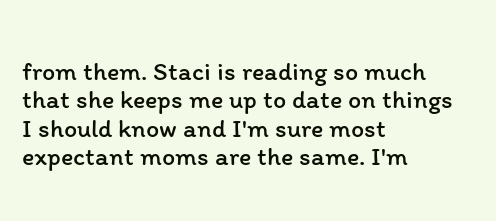from them. Staci is reading so much that she keeps me up to date on things I should know and I'm sure most expectant moms are the same. I'm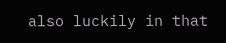also luckily in that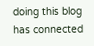doing this blog has connected